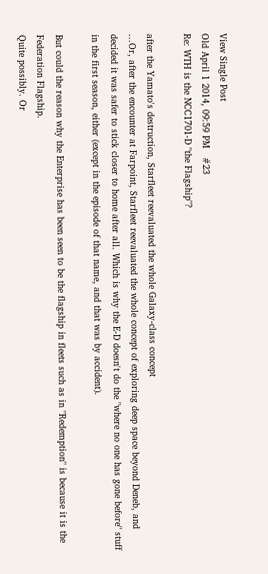View Single Post
Old April 1 2014, 09:59 PM   #23
Re: WTH is the NCC1701-D "the Flagship"?

after the Yamato's destruction, Starfleet reevaluated the whole Galaxy-class concept
...Or, after the encounter at Farpoint, Starfleet reevaluated the whole concept of exploring deep space beyond Deneb, and decided it was safer to stick closer to home after all. Which is why the E-D doesn't do the "where no one has gone before" stuff in the first season, either (except in the episode of that name, and that was by accident).

But could the reason why the Enterprise has been seen to be the flagship in fleets such as in "Redemption" is because it is the Federation Flagship.
Quite possibly. Or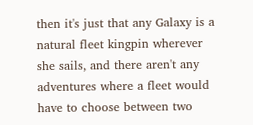then it's just that any Galaxy is a natural fleet kingpin wherever she sails, and there aren't any adventures where a fleet would have to choose between two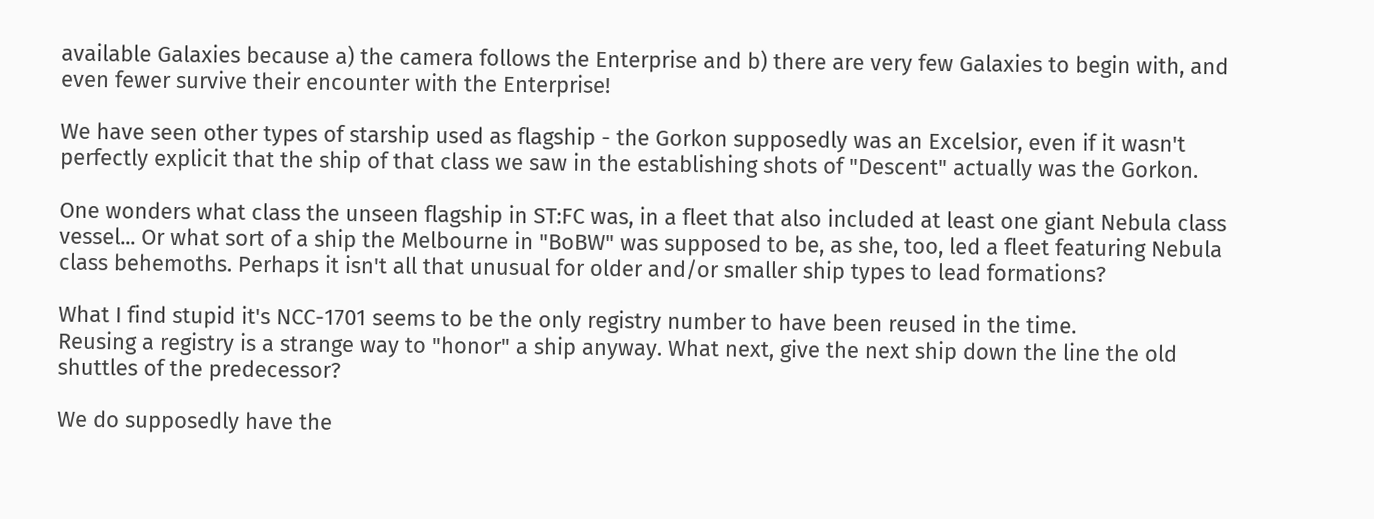available Galaxies because a) the camera follows the Enterprise and b) there are very few Galaxies to begin with, and even fewer survive their encounter with the Enterprise!

We have seen other types of starship used as flagship - the Gorkon supposedly was an Excelsior, even if it wasn't perfectly explicit that the ship of that class we saw in the establishing shots of "Descent" actually was the Gorkon.

One wonders what class the unseen flagship in ST:FC was, in a fleet that also included at least one giant Nebula class vessel... Or what sort of a ship the Melbourne in "BoBW" was supposed to be, as she, too, led a fleet featuring Nebula class behemoths. Perhaps it isn't all that unusual for older and/or smaller ship types to lead formations?

What I find stupid it's NCC-1701 seems to be the only registry number to have been reused in the time.
Reusing a registry is a strange way to "honor" a ship anyway. What next, give the next ship down the line the old shuttles of the predecessor?

We do supposedly have the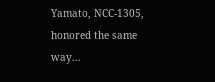Yamato, NCC-1305, honored the same way...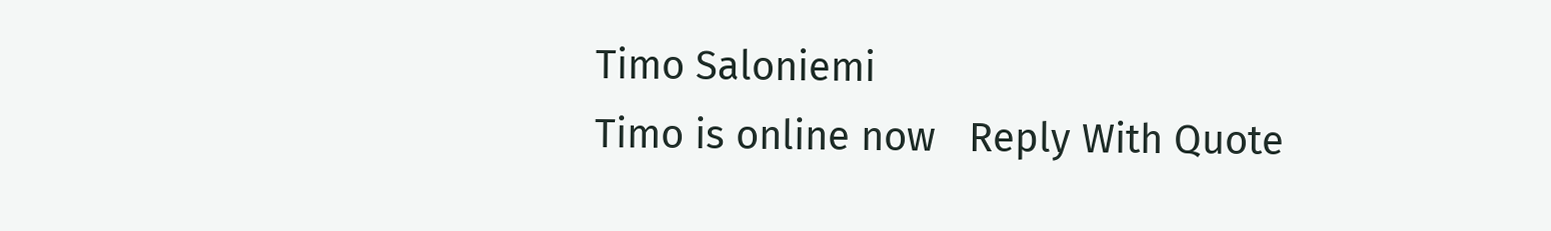Timo Saloniemi
Timo is online now   Reply With Quote